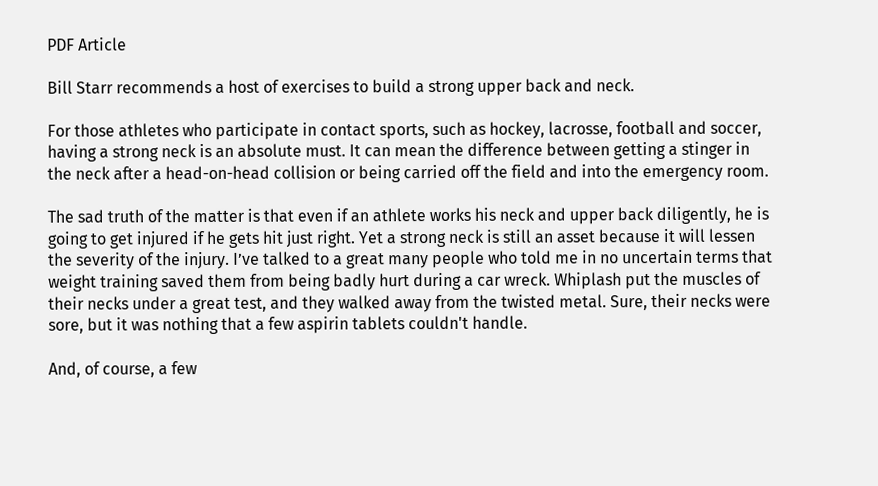PDF Article

Bill Starr recommends a host of exercises to build a strong upper back and neck.

For those athletes who participate in contact sports, such as hockey, lacrosse, football and soccer, having a strong neck is an absolute must. It can mean the difference between getting a stinger in the neck after a head-on-head collision or being carried off the field and into the emergency room.

The sad truth of the matter is that even if an athlete works his neck and upper back diligently, he is going to get injured if he gets hit just right. Yet a strong neck is still an asset because it will lessen the severity of the injury. I’ve talked to a great many people who told me in no uncertain terms that weight training saved them from being badly hurt during a car wreck. Whiplash put the muscles of their necks under a great test, and they walked away from the twisted metal. Sure, their necks were sore, but it was nothing that a few aspirin tablets couldn't handle.

And, of course, a few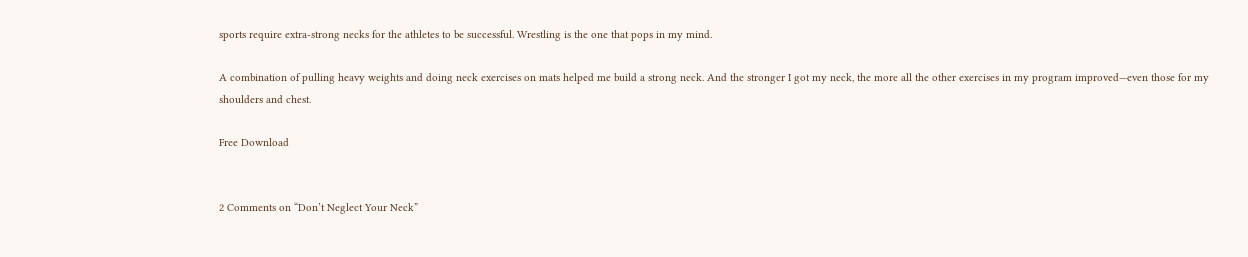sports require extra-strong necks for the athletes to be successful. Wrestling is the one that pops in my mind.

A combination of pulling heavy weights and doing neck exercises on mats helped me build a strong neck. And the stronger I got my neck, the more all the other exercises in my program improved—even those for my shoulders and chest.

Free Download


2 Comments on “Don’t Neglect Your Neck”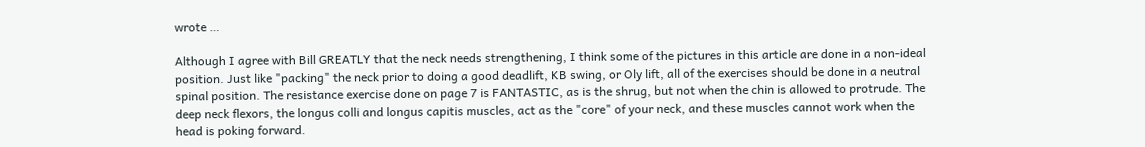wrote …

Although I agree with Bill GREATLY that the neck needs strengthening, I think some of the pictures in this article are done in a non-ideal position. Just like "packing" the neck prior to doing a good deadlift, KB swing, or Oly lift, all of the exercises should be done in a neutral spinal position. The resistance exercise done on page 7 is FANTASTIC, as is the shrug, but not when the chin is allowed to protrude. The deep neck flexors, the longus colli and longus capitis muscles, act as the "core" of your neck, and these muscles cannot work when the head is poking forward.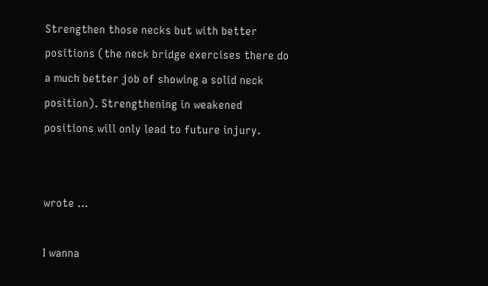Strengthen those necks but with better positions (the neck bridge exercises there do a much better job of showing a solid neck position). Strengthening in weakened positions will only lead to future injury.


wrote …

I wanna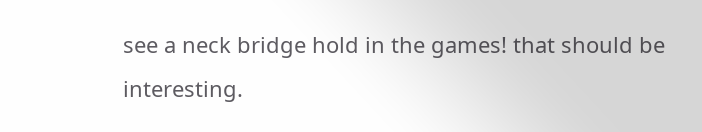see a neck bridge hold in the games! that should be interesting.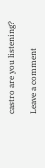castro are you listening?

Leave a comment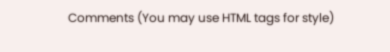Comments (You may use HTML tags for style)